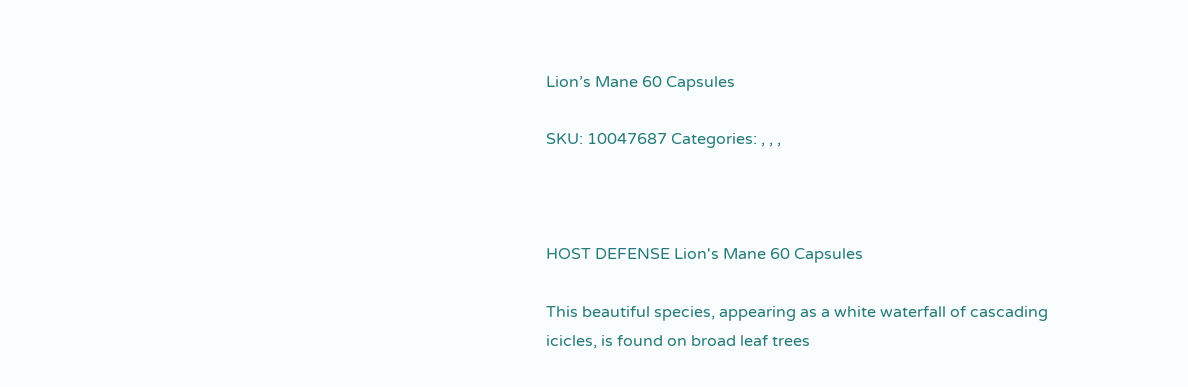Lion’s Mane 60 Capsules

SKU: 10047687 Categories: , , ,



HOST DEFENSE Lion's Mane 60 Capsules

This beautiful species, appearing as a white waterfall of cascading icicles, is found on broad leaf trees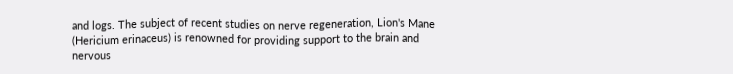and logs. The subject of recent studies on nerve regeneration, Lion's Mane (Hericium erinaceus) is renowned for providing support to the brain and nervous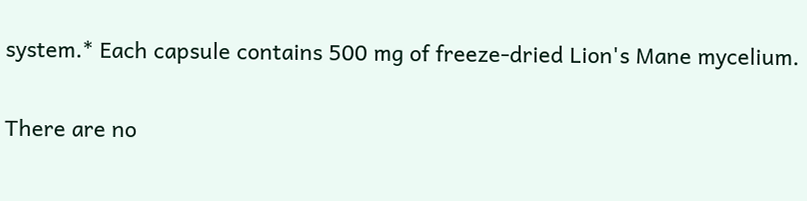system.* Each capsule contains 500 mg of freeze-dried Lion's Mane mycelium.


There are no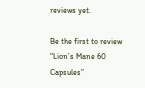reviews yet.

Be the first to review “Lion’s Mane 60 Capsules”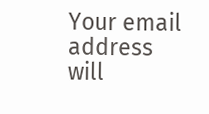Your email address will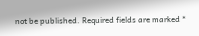not be published. Required fields are marked *